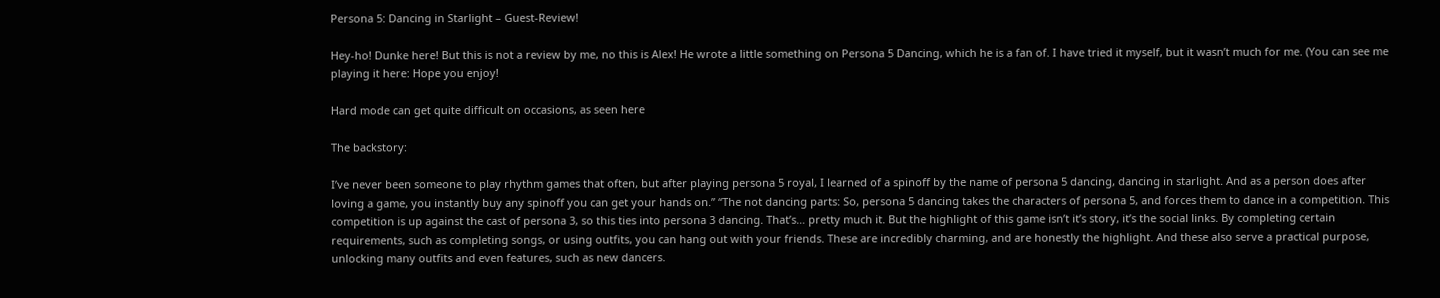Persona 5: Dancing in Starlight – Guest-Review!

Hey-ho! Dunke here! But this is not a review by me, no this is Alex! He wrote a little something on Persona 5 Dancing, which he is a fan of. I have tried it myself, but it wasn’t much for me. (You can see me playing it here: Hope you enjoy!

Hard mode can get quite difficult on occasions, as seen here

The backstory:

I’ve never been someone to play rhythm games that often, but after playing persona 5 royal, I learned of a spinoff by the name of persona 5 dancing, dancing in starlight. And as a person does after loving a game, you instantly buy any spinoff you can get your hands on.” “The not dancing parts: So, persona 5 dancing takes the characters of persona 5, and forces them to dance in a competition. This competition is up against the cast of persona 3, so this ties into persona 3 dancing. That’s… pretty much it. But the highlight of this game isn’t it’s story, it’s the social links. By completing certain requirements, such as completing songs, or using outfits, you can hang out with your friends. These are incredibly charming, and are honestly the highlight. And these also serve a practical purpose, unlocking many outfits and even features, such as new dancers.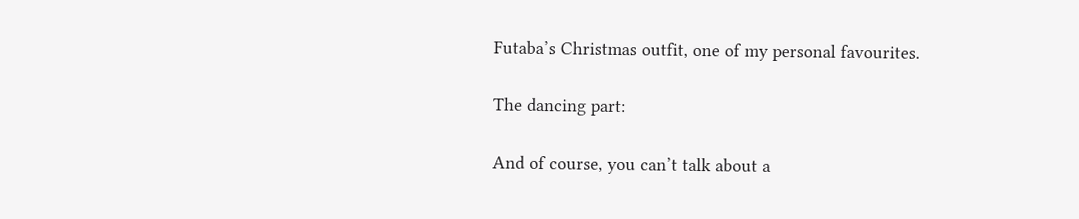Futaba’s Christmas outfit, one of my personal favourites.

The dancing part:

And of course, you can’t talk about a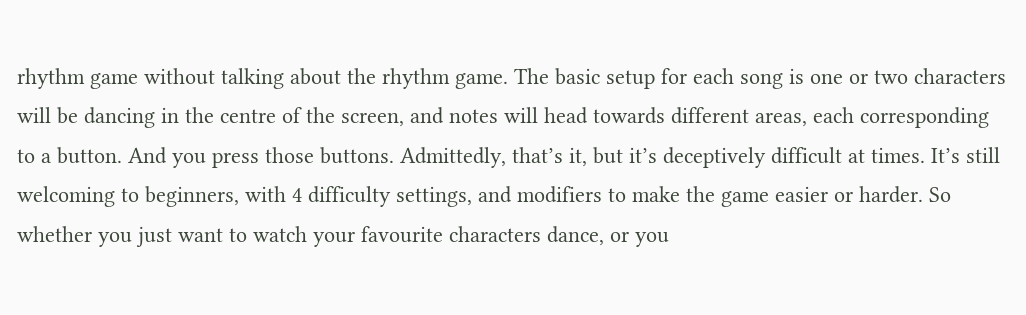rhythm game without talking about the rhythm game. The basic setup for each song is one or two characters will be dancing in the centre of the screen, and notes will head towards different areas, each corresponding to a button. And you press those buttons. Admittedly, that’s it, but it’s deceptively difficult at times. It’s still welcoming to beginners, with 4 difficulty settings, and modifiers to make the game easier or harder. So whether you just want to watch your favourite characters dance, or you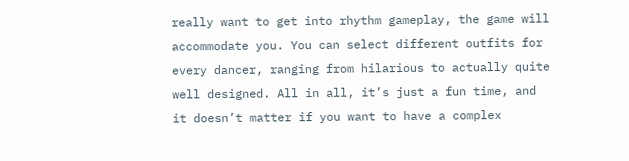really want to get into rhythm gameplay, the game will accommodate you. You can select different outfits for every dancer, ranging from hilarious to actually quite well designed. All in all, it’s just a fun time, and it doesn’t matter if you want to have a complex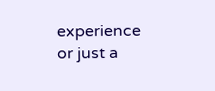experience or just a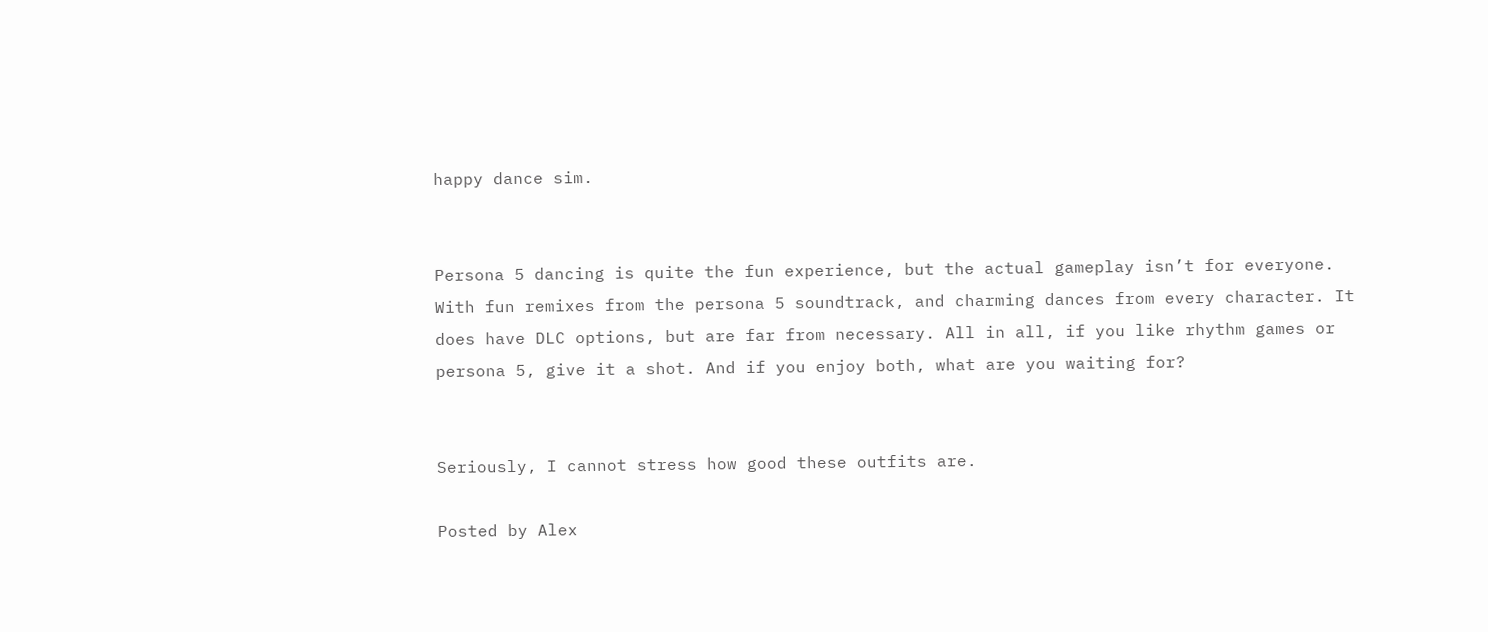happy dance sim.


Persona 5 dancing is quite the fun experience, but the actual gameplay isn’t for everyone. With fun remixes from the persona 5 soundtrack, and charming dances from every character. It does have DLC options, but are far from necessary. All in all, if you like rhythm games or persona 5, give it a shot. And if you enjoy both, what are you waiting for?


Seriously, I cannot stress how good these outfits are.

Posted by Alex